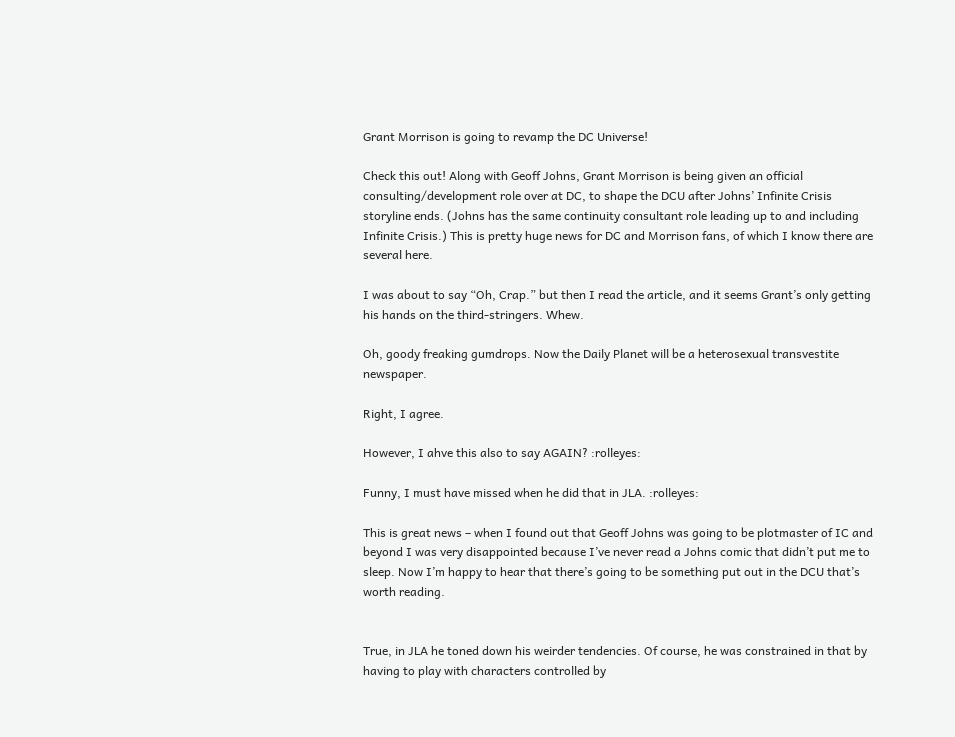Grant Morrison is going to revamp the DC Universe!

Check this out! Along with Geoff Johns, Grant Morrison is being given an official consulting/development role over at DC, to shape the DCU after Johns’ Infinite Crisis storyline ends. (Johns has the same continuity consultant role leading up to and including Infinite Crisis.) This is pretty huge news for DC and Morrison fans, of which I know there are several here.

I was about to say “Oh, Crap.” but then I read the article, and it seems Grant’s only getting his hands on the third-stringers. Whew.

Oh, goody freaking gumdrops. Now the Daily Planet will be a heterosexual transvestite newspaper.

Right, I agree.

However, I ahve this also to say AGAIN? :rolleyes:

Funny, I must have missed when he did that in JLA. :rolleyes:

This is great news – when I found out that Geoff Johns was going to be plotmaster of IC and beyond I was very disappointed because I’ve never read a Johns comic that didn’t put me to sleep. Now I’m happy to hear that there’s going to be something put out in the DCU that’s worth reading.


True, in JLA he toned down his weirder tendencies. Of course, he was constrained in that by having to play with characters controlled by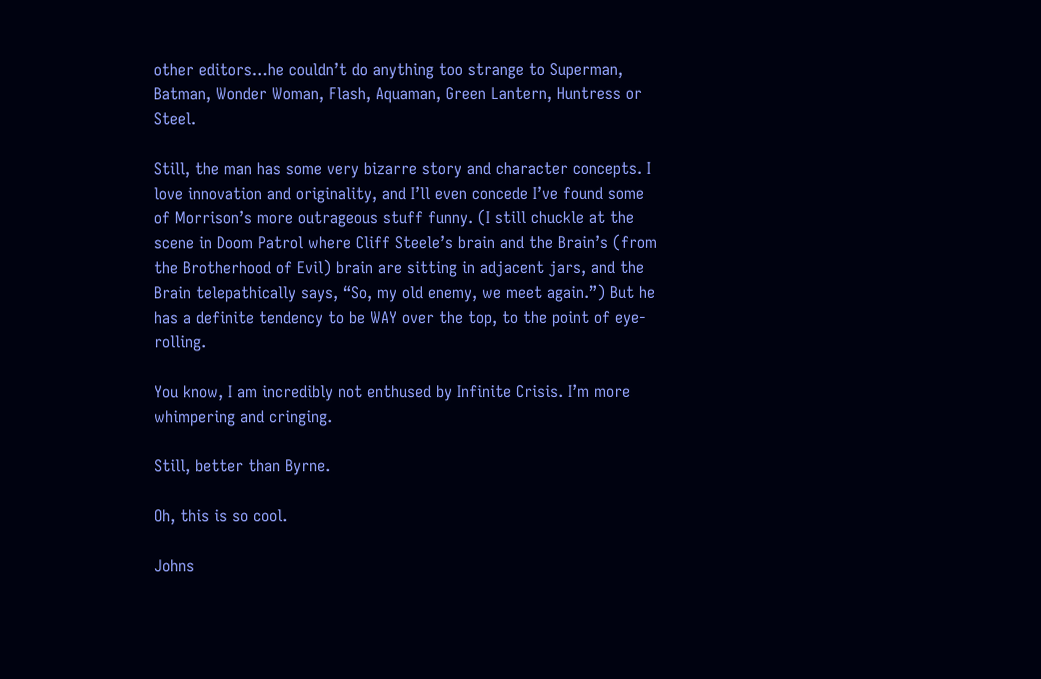other editors…he couldn’t do anything too strange to Superman, Batman, Wonder Woman, Flash, Aquaman, Green Lantern, Huntress or Steel.

Still, the man has some very bizarre story and character concepts. I love innovation and originality, and I’ll even concede I’ve found some of Morrison’s more outrageous stuff funny. (I still chuckle at the scene in Doom Patrol where Cliff Steele’s brain and the Brain’s (from the Brotherhood of Evil) brain are sitting in adjacent jars, and the Brain telepathically says, “So, my old enemy, we meet again.”) But he has a definite tendency to be WAY over the top, to the point of eye-rolling.

You know, I am incredibly not enthused by Infinite Crisis. I’m more whimpering and cringing.

Still, better than Byrne.

Oh, this is so cool.

Johns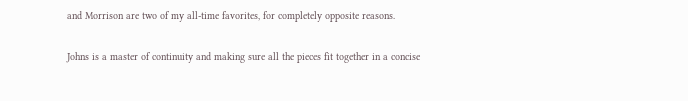and Morrison are two of my all-time favorites, for completely opposite reasons.

Johns is a master of continuity and making sure all the pieces fit together in a concise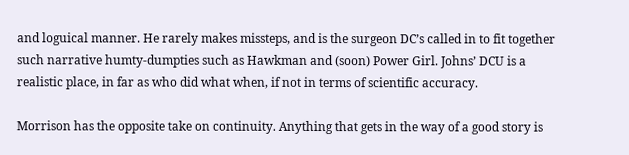and loguical manner. He rarely makes missteps, and is the surgeon DC’s called in to fit together such narrative humty-dumpties such as Hawkman and (soon) Power Girl. Johns’ DCU is a realistic place, in far as who did what when, if not in terms of scientific accuracy.

Morrison has the opposite take on continuity. Anything that gets in the way of a good story is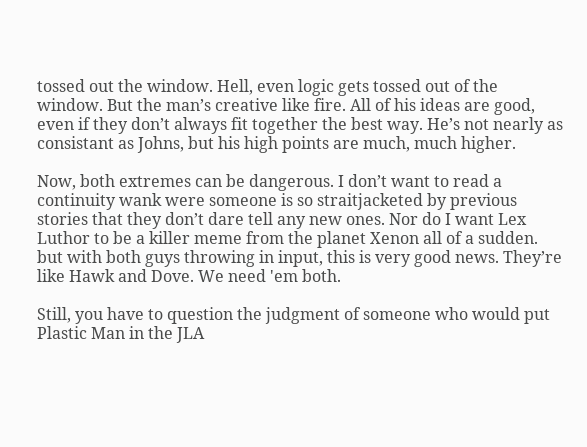tossed out the window. Hell, even logic gets tossed out of the window. But the man’s creative like fire. All of his ideas are good, even if they don’t always fit together the best way. He’s not nearly as consistant as Johns, but his high points are much, much higher.

Now, both extremes can be dangerous. I don’t want to read a continuity wank were someone is so straitjacketed by previous stories that they don’t dare tell any new ones. Nor do I want Lex Luthor to be a killer meme from the planet Xenon all of a sudden. but with both guys throwing in input, this is very good news. They’re like Hawk and Dove. We need 'em both.

Still, you have to question the judgment of someone who would put Plastic Man in the JLA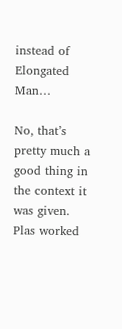instead of Elongated Man…

No, that’s pretty much a good thing in the context it was given. Plas worked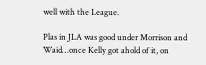well with the League.

Plas in JLA was good under Morrison and Waid…once Kelly got ahold of it, on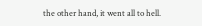the other hand, it went all to hell.